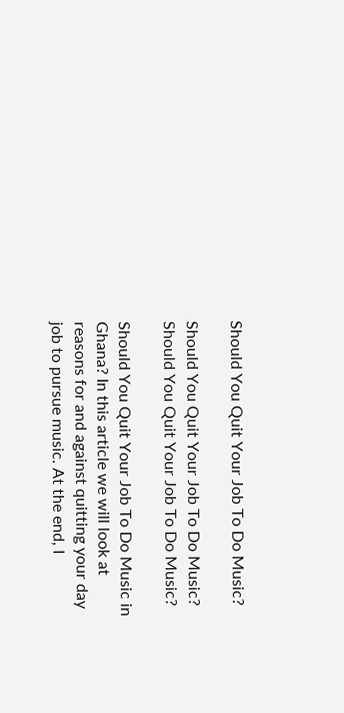Should You Quit Your Job To Do Music?

Should You Quit Your Job To Do Music?
Should You Quit Your Job To Do Music?

Should You Quit Your Job To Do Music in Ghana? In this article we will look at reasons for and against quitting your day job to pursue music. At the end, I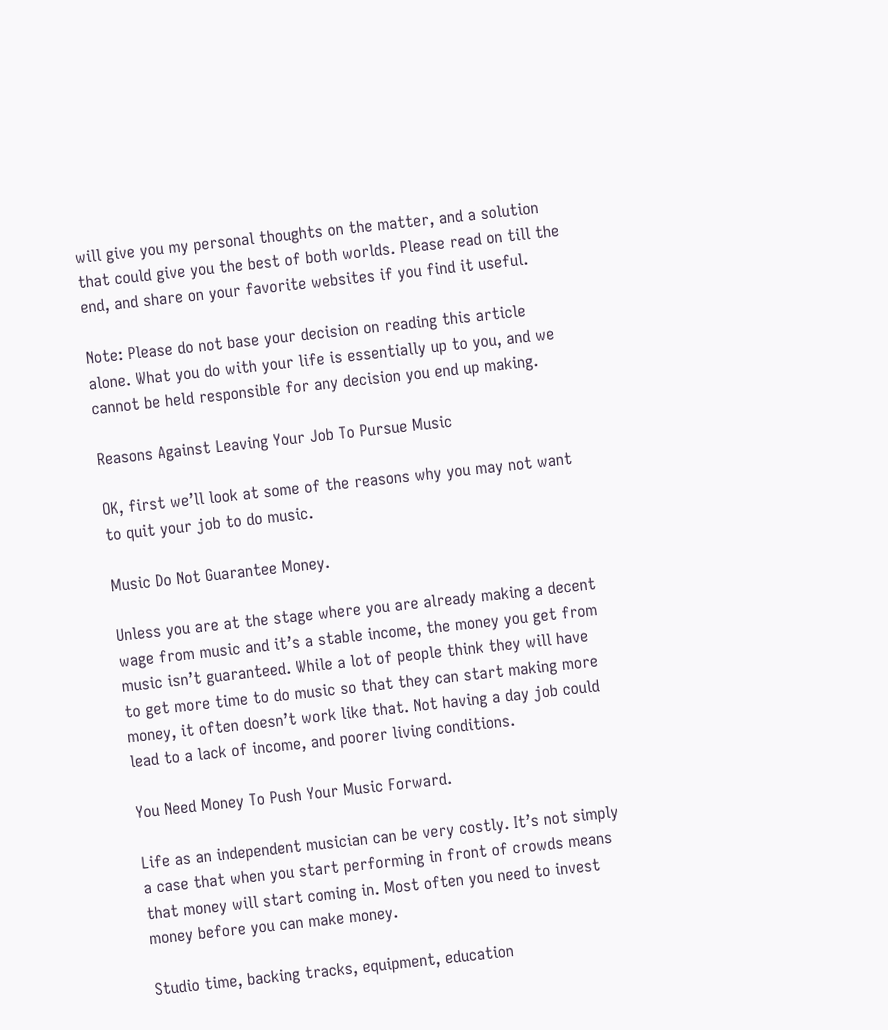will give you my personal thoughts on the matter, and a solution that could give you the best of both worlds. Please read on till the end, and share on your favorite websites if you find it useful.

Note: Please do not base your decision on reading this article alone. What you do with your life is essentially up to you, and we cannot be held responsible for any decision you end up making.

Reasons Against Leaving Your Job To Pursue Music

OK, first we’ll look at some of the reasons why you may not want to quit your job to do music.

Music Do Not Guarantee Money.

Unless you are at the stage where you are already making a decent wage from music and it’s a stable income, the money you get from music isn’t guaranteed. While a lot of people think they will have to get more time to do music so that they can start making more money, it often doesn’t work like that. Not having a day job could lead to a lack of income, and poorer living conditions.

You Need Money To Push Your Music Forward.

Life as an independent musician can be very costly. It’s not simply a case that when you start performing in front of crowds means that money will start coming in. Most often you need to invest money before you can make money.

Studio time, backing tracks, equipment, education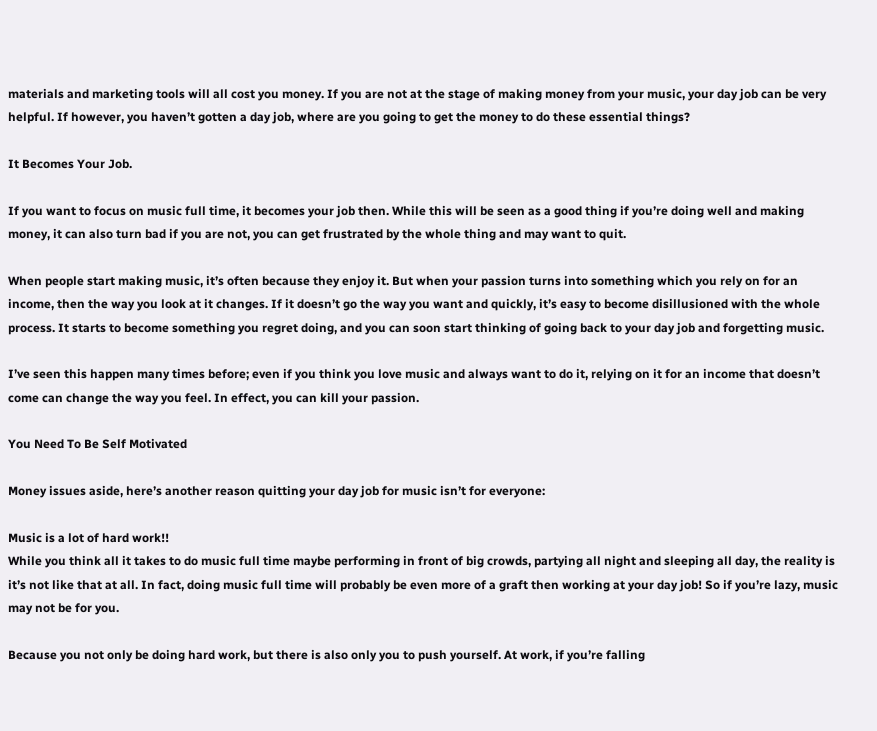materials and marketing tools will all cost you money. If you are not at the stage of making money from your music, your day job can be very helpful. If however, you haven’t gotten a day job, where are you going to get the money to do these essential things?

It Becomes Your Job.

If you want to focus on music full time, it becomes your job then. While this will be seen as a good thing if you’re doing well and making money, it can also turn bad if you are not, you can get frustrated by the whole thing and may want to quit.

When people start making music, it’s often because they enjoy it. But when your passion turns into something which you rely on for an income, then the way you look at it changes. If it doesn’t go the way you want and quickly, it’s easy to become disillusioned with the whole process. It starts to become something you regret doing, and you can soon start thinking of going back to your day job and forgetting music.

I’ve seen this happen many times before; even if you think you love music and always want to do it, relying on it for an income that doesn’t come can change the way you feel. In effect, you can kill your passion.

You Need To Be Self Motivated

Money issues aside, here’s another reason quitting your day job for music isn’t for everyone:

Music is a lot of hard work!!
While you think all it takes to do music full time maybe performing in front of big crowds, partying all night and sleeping all day, the reality is it’s not like that at all. In fact, doing music full time will probably be even more of a graft then working at your day job! So if you’re lazy, music may not be for you.

Because you not only be doing hard work, but there is also only you to push yourself. At work, if you’re falling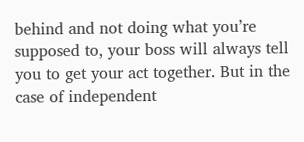behind and not doing what you’re supposed to, your boss will always tell you to get your act together. But in the case of independent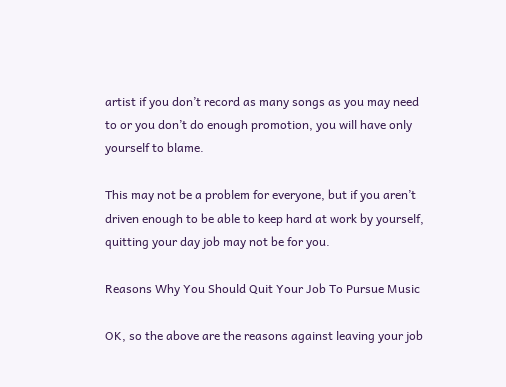artist if you don’t record as many songs as you may need to or you don’t do enough promotion, you will have only yourself to blame.

This may not be a problem for everyone, but if you aren’t driven enough to be able to keep hard at work by yourself, quitting your day job may not be for you.

Reasons Why You Should Quit Your Job To Pursue Music

OK, so the above are the reasons against leaving your job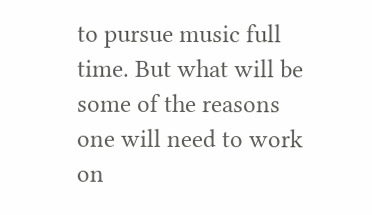to pursue music full time. But what will be some of the reasons one will need to work on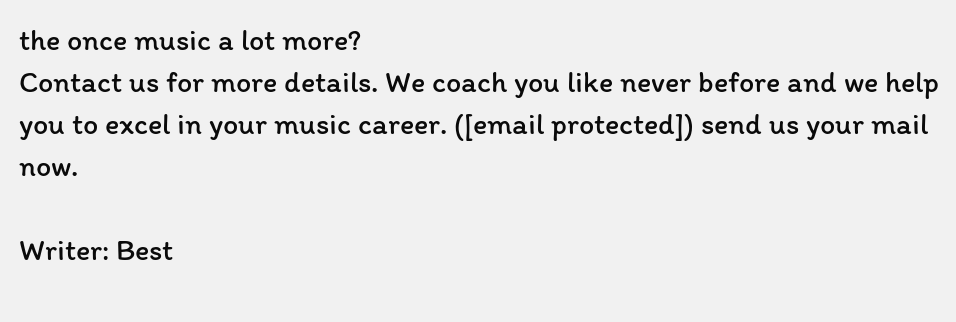the once music a lot more?
Contact us for more details. We coach you like never before and we help you to excel in your music career. ([email protected]) send us your mail now.

Writer: Best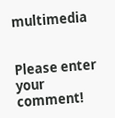multimedia


Please enter your comment!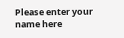Please enter your name here